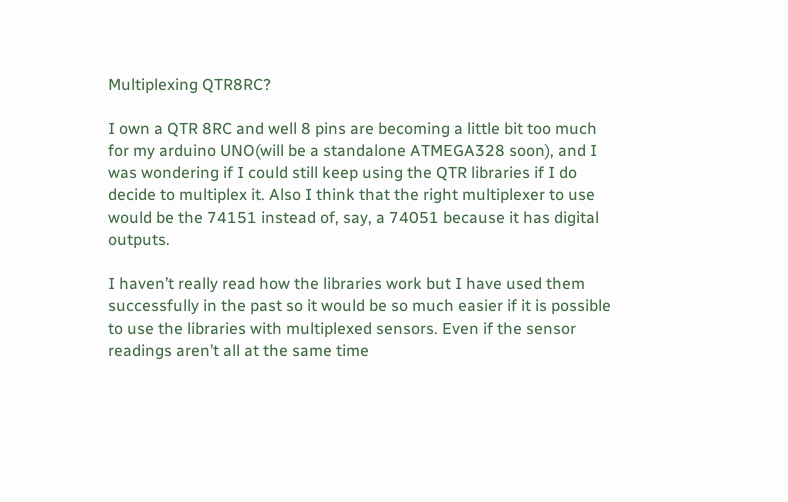Multiplexing QTR8RC?

I own a QTR 8RC and well 8 pins are becoming a little bit too much for my arduino UNO(will be a standalone ATMEGA328 soon), and I was wondering if I could still keep using the QTR libraries if I do decide to multiplex it. Also I think that the right multiplexer to use would be the 74151 instead of, say, a 74051 because it has digital outputs.

I haven’t really read how the libraries work but I have used them successfully in the past so it would be so much easier if it is possible to use the libraries with multiplexed sensors. Even if the sensor readings aren’t all at the same time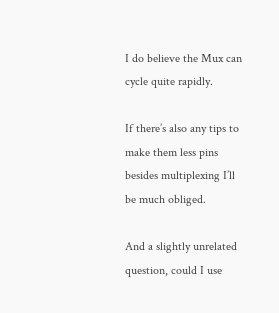I do believe the Mux can cycle quite rapidly.

If there’s also any tips to make them less pins besides multiplexing I’ll be much obliged.

And a slightly unrelated question, could I use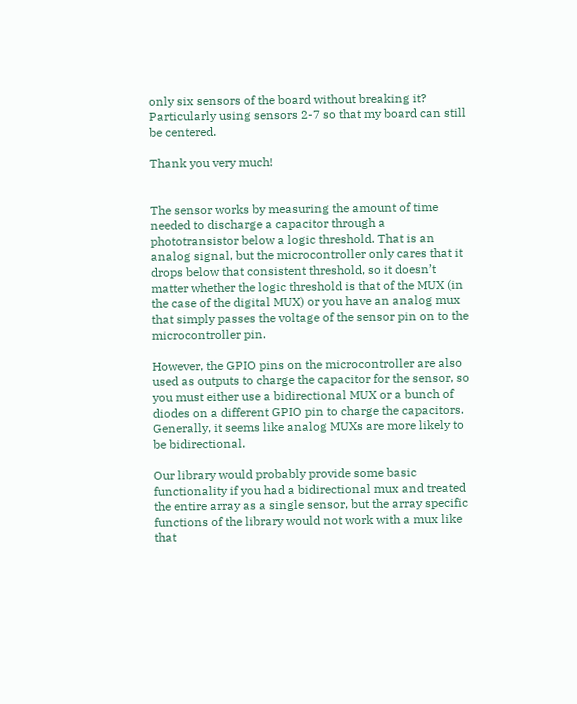only six sensors of the board without breaking it? Particularly using sensors 2-7 so that my board can still be centered.

Thank you very much!


The sensor works by measuring the amount of time needed to discharge a capacitor through a phototransistor below a logic threshold. That is an analog signal, but the microcontroller only cares that it drops below that consistent threshold, so it doesn’t matter whether the logic threshold is that of the MUX (in the case of the digital MUX) or you have an analog mux that simply passes the voltage of the sensor pin on to the microcontroller pin.

However, the GPIO pins on the microcontroller are also used as outputs to charge the capacitor for the sensor, so you must either use a bidirectional MUX or a bunch of diodes on a different GPIO pin to charge the capacitors. Generally, it seems like analog MUXs are more likely to be bidirectional.

Our library would probably provide some basic functionality if you had a bidirectional mux and treated the entire array as a single sensor, but the array specific functions of the library would not work with a mux like that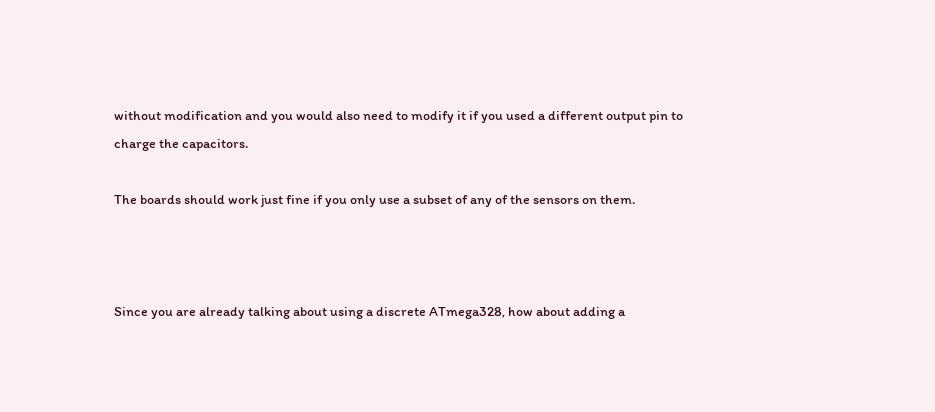without modification and you would also need to modify it if you used a different output pin to charge the capacitors.

The boards should work just fine if you only use a subset of any of the sensors on them.



Since you are already talking about using a discrete ATmega328, how about adding a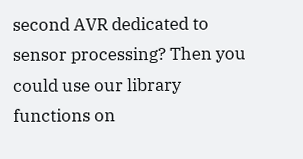second AVR dedicated to sensor processing? Then you could use our library functions on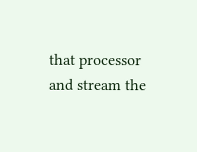that processor and stream the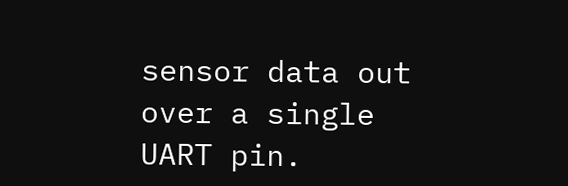sensor data out over a single UART pin.